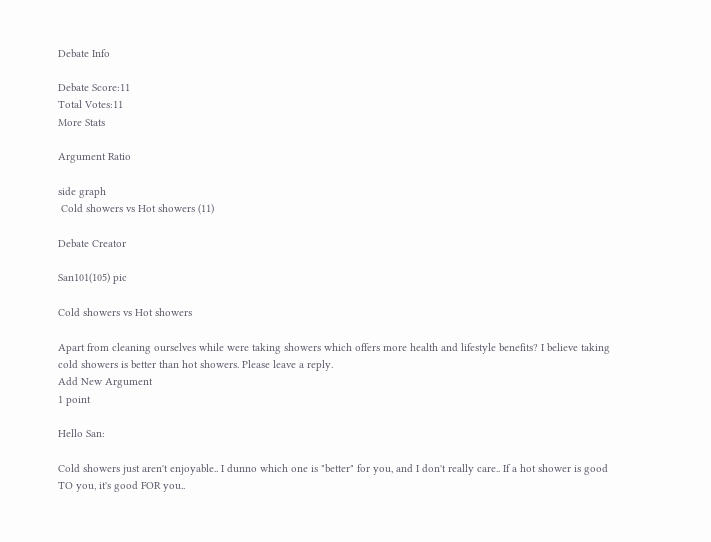Debate Info

Debate Score:11
Total Votes:11
More Stats

Argument Ratio

side graph
 Cold showers vs Hot showers (11)

Debate Creator

San101(105) pic

Cold showers vs Hot showers

Apart from cleaning ourselves while were taking showers which offers more health and lifestyle benefits? I believe taking cold showers is better than hot showers. Please leave a reply.
Add New Argument
1 point

Hello San:

Cold showers just aren't enjoyable.. I dunno which one is "better" for you, and I don't really care.. If a hot shower is good TO you, it's good FOR you..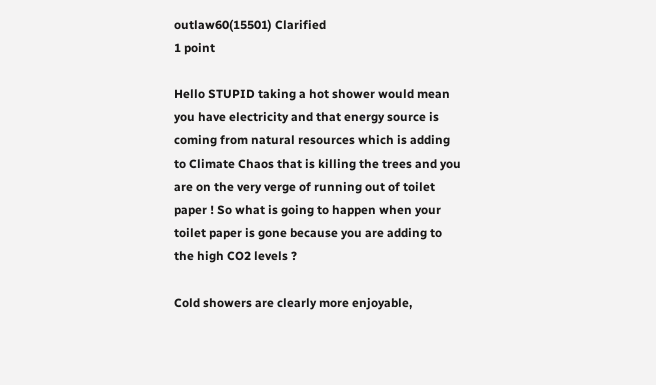outlaw60(15501) Clarified
1 point

Hello STUPID taking a hot shower would mean you have electricity and that energy source is coming from natural resources which is adding to Climate Chaos that is killing the trees and you are on the very verge of running out of toilet paper ! So what is going to happen when your toilet paper is gone because you are adding to the high CO2 levels ?

Cold showers are clearly more enjoyable,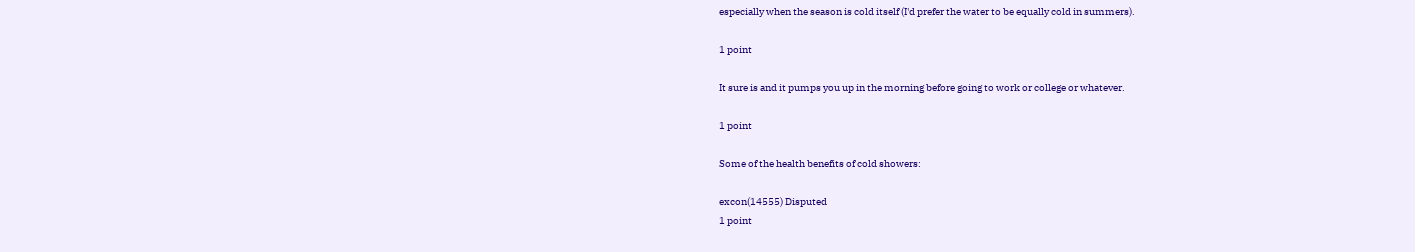especially when the season is cold itself (I'd prefer the water to be equally cold in summers).

1 point

It sure is and it pumps you up in the morning before going to work or college or whatever.

1 point

Some of the health benefits of cold showers:

excon(14555) Disputed
1 point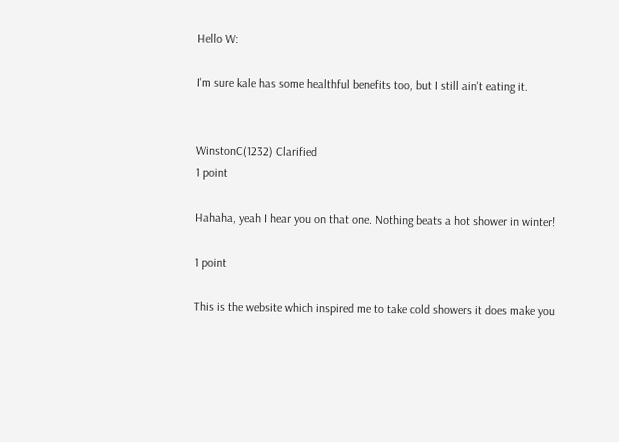Hello W:

I'm sure kale has some healthful benefits too, but I still ain't eating it.


WinstonC(1232) Clarified
1 point

Hahaha, yeah I hear you on that one. Nothing beats a hot shower in winter!

1 point

This is the website which inspired me to take cold showers it does make you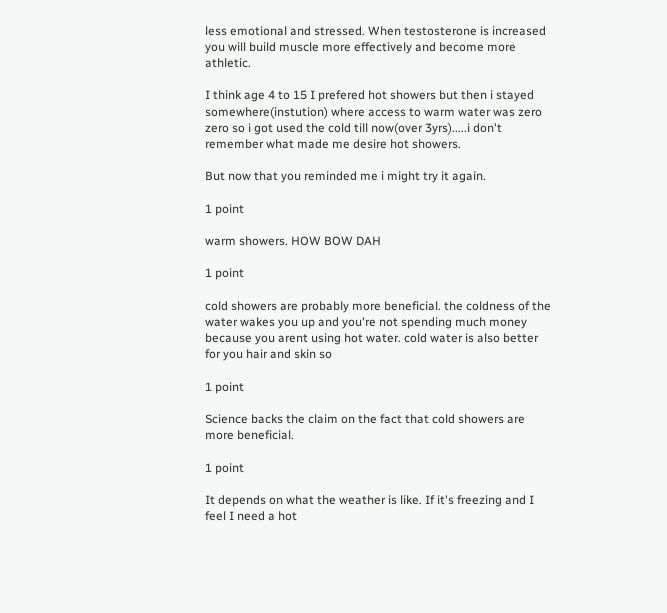less emotional and stressed. When testosterone is increased you will build muscle more effectively and become more athletic.

I think age 4 to 15 I prefered hot showers but then i stayed somewhere(instution) where access to warm water was zero zero so i got used the cold till now(over 3yrs).....i don't remember what made me desire hot showers.

But now that you reminded me i might try it again.

1 point

warm showers. HOW BOW DAH

1 point

cold showers are probably more beneficial. the coldness of the water wakes you up and you're not spending much money because you arent using hot water. cold water is also better for you hair and skin so

1 point

Science backs the claim on the fact that cold showers are more beneficial.

1 point

It depends on what the weather is like. If it's freezing and I feel I need a hot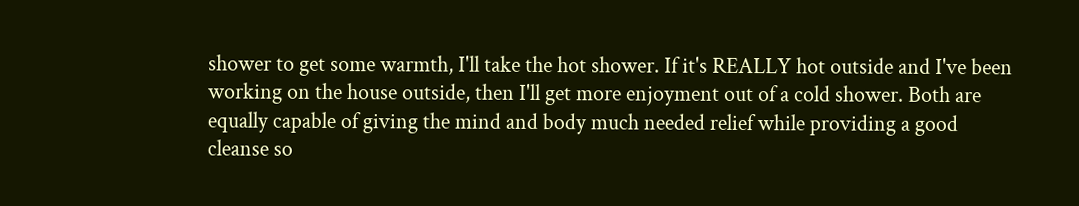shower to get some warmth, I'll take the hot shower. If it's REALLY hot outside and I've been working on the house outside, then I'll get more enjoyment out of a cold shower. Both are equally capable of giving the mind and body much needed relief while providing a good cleanse so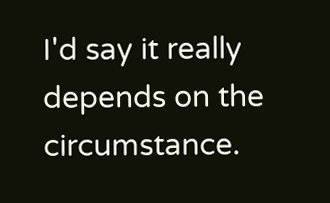I'd say it really depends on the circumstance.